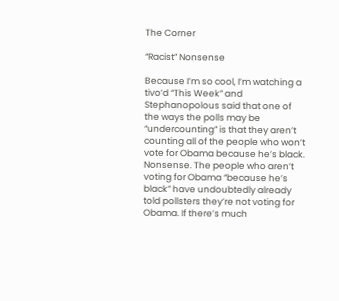The Corner

“Racist” Nonsense

Because I’m so cool, I’m watching a tivo’d “This Week” and Stephanopolous said that one of the ways the polls may be “undercounting” is that they aren’t counting all of the people who won’t vote for Obama because he’s black. Nonsense. The people who aren’t voting for Obama “because he’s black” have undoubtedly already told pollsters they’re not voting for Obama. If there’s much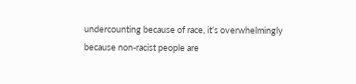undercounting because of race, it’s overwhelmingly because non-racist people are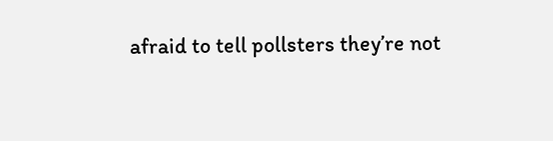afraid to tell pollsters they’re not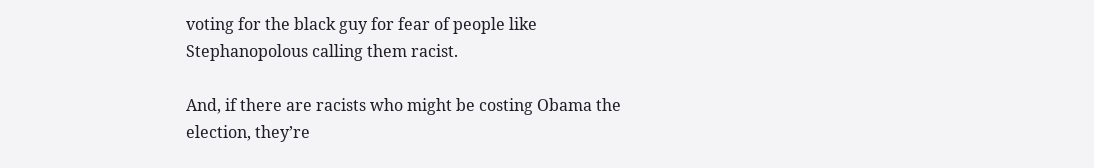voting for the black guy for fear of people like Stephanopolous calling them racist.

And, if there are racists who might be costing Obama the election, they’re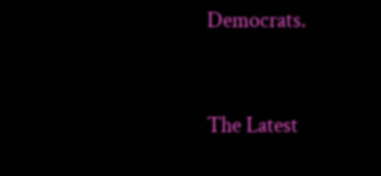Democrats.


The Latest